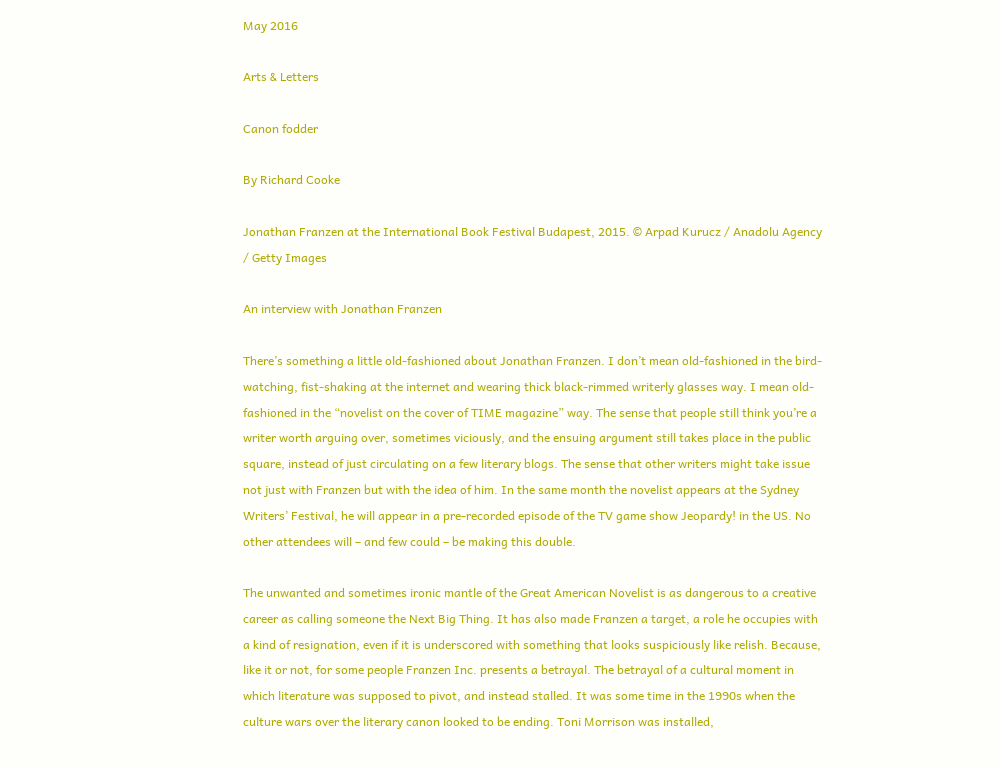May 2016

Arts & Letters

Canon fodder

By Richard Cooke

Jonathan Franzen at the International Book Festival Budapest, 2015. © Arpad Kurucz / Anadolu Agency / Getty Images

An interview with Jonathan Franzen

There’s something a little old-fashioned about Jonathan Franzen. I don’t mean old-fashioned in the bird-watching, fist-shaking at the internet and wearing thick black-rimmed writerly glasses way. I mean old-fashioned in the “novelist on the cover of TIME magazine” way. The sense that people still think you’re a writer worth arguing over, sometimes viciously, and the ensuing argument still takes place in the public square, instead of just circulating on a few literary blogs. The sense that other writers might take issue not just with Franzen but with the idea of him. In the same month the novelist appears at the Sydney Writers’ Festival, he will appear in a pre-recorded episode of the TV game show Jeopardy! in the US. No other attendees will – and few could – be making this double.

The unwanted and sometimes ironic mantle of the Great American Novelist is as dangerous to a creative career as calling someone the Next Big Thing. It has also made Franzen a target, a role he occupies with a kind of resignation, even if it is underscored with something that looks suspiciously like relish. Because, like it or not, for some people Franzen Inc. presents a betrayal. The betrayal of a cultural moment in which literature was supposed to pivot, and instead stalled. It was some time in the 1990s when the culture wars over the literary canon looked to be ending. Toni Morrison was installed,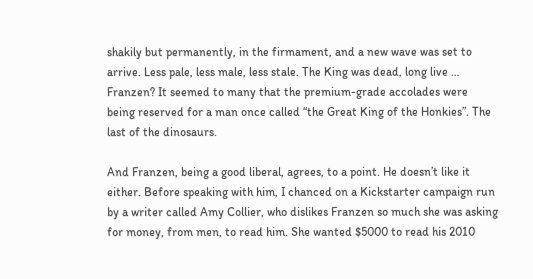shakily but permanently, in the firmament, and a new wave was set to arrive. Less pale, less male, less stale. The King was dead, long live … Franzen? It seemed to many that the premium-grade accolades were being reserved for a man once called “the Great King of the Honkies”. The last of the dinosaurs.

And Franzen, being a good liberal, agrees, to a point. He doesn’t like it either. Before speaking with him, I chanced on a Kickstarter campaign run by a writer called Amy Collier, who dislikes Franzen so much she was asking for money, from men, to read him. She wanted $5000 to read his 2010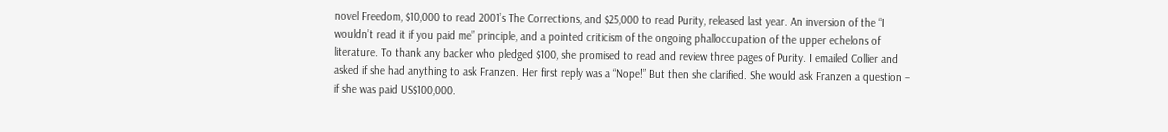novel Freedom, $10,000 to read 2001’s The Corrections, and $25,000 to read Purity, released last year. An inversion of the “I wouldn’t read it if you paid me” principle, and a pointed criticism of the ongoing phalloccupation of the upper echelons of literature. To thank any backer who pledged $100, she promised to read and review three pages of Purity. I emailed Collier and asked if she had anything to ask Franzen. Her first reply was a “Nope!” But then she clarified. She would ask Franzen a question – if she was paid US$100,000.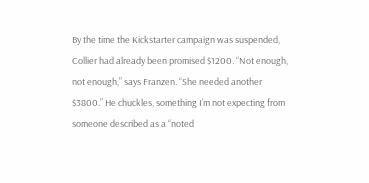By the time the Kickstarter campaign was suspended, Collier had already been promised $1200. “Not enough, not enough,” says Franzen. “She needed another $3800.” He chuckles, something I’m not expecting from someone described as a “noted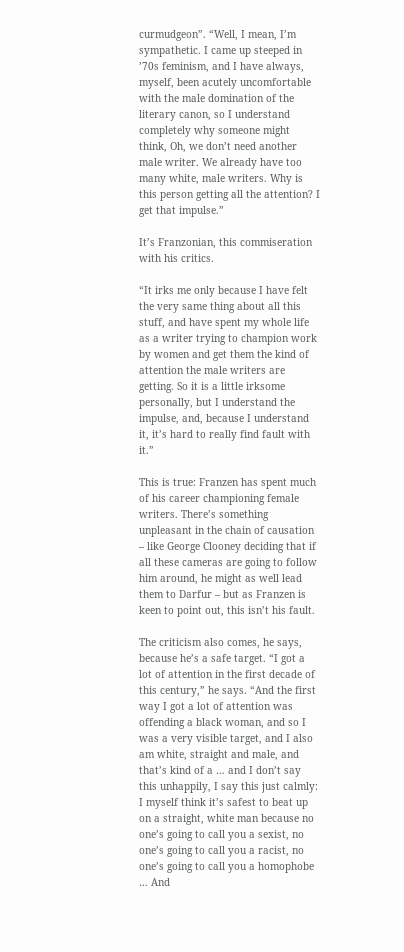curmudgeon”. “Well, I mean, I’m sympathetic. I came up steeped in ’70s feminism, and I have always, myself, been acutely uncomfortable with the male domination of the literary canon, so I understand completely why someone might think, Oh, we don’t need another male writer. We already have too many white, male writers. Why is this person getting all the attention? I get that impulse.”

It’s Franzonian, this commiseration with his critics.

“It irks me only because I have felt the very same thing about all this stuff, and have spent my whole life as a writer trying to champion work by women and get them the kind of attention the male writers are getting. So it is a little irksome personally, but I understand the impulse, and, because I understand it, it’s hard to really find fault with it.”

This is true: Franzen has spent much of his career championing female writers. There’s something unpleasant in the chain of causation – like George Clooney deciding that if all these cameras are going to follow him around, he might as well lead them to Darfur – but as Franzen is keen to point out, this isn’t his fault.

The criticism also comes, he says, because he’s a safe target. “I got a lot of attention in the first decade of this century,” he says. “And the first way I got a lot of attention was offending a black woman, and so I was a very visible target, and I also am white, straight and male, and that’s kind of a … and I don’t say this unhappily, I say this just calmly: I myself think it’s safest to beat up on a straight, white man because no one’s going to call you a sexist, no one’s going to call you a racist, no one’s going to call you a homophobe … And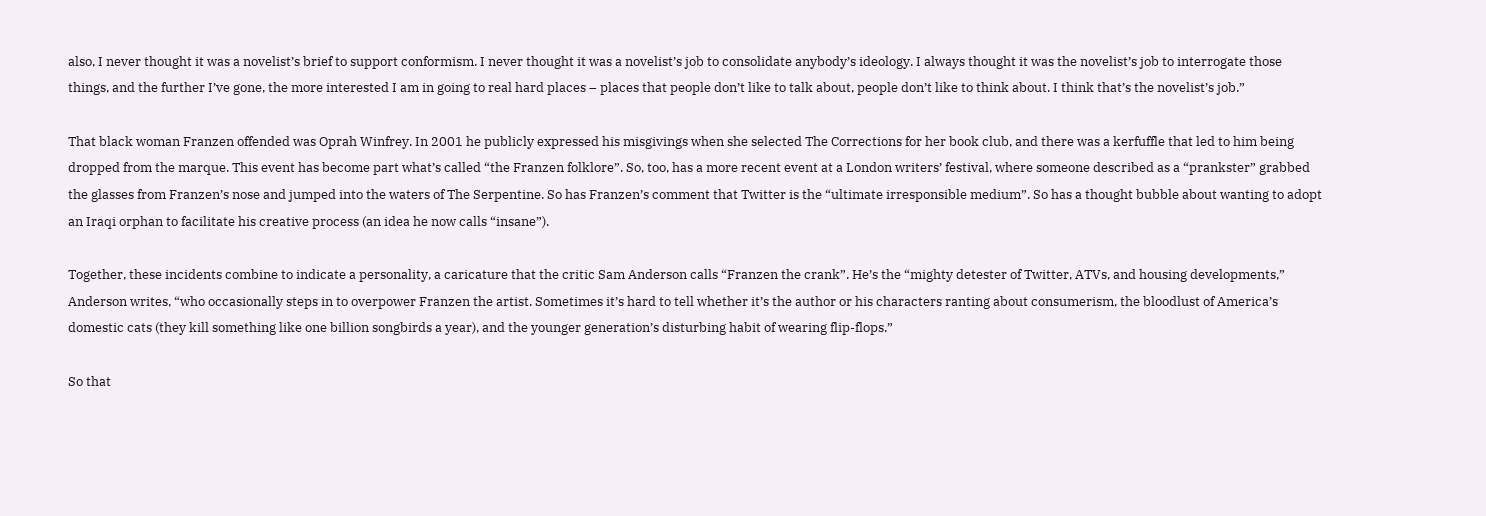also, I never thought it was a novelist’s brief to support conformism. I never thought it was a novelist’s job to consolidate anybody’s ideology. I always thought it was the novelist’s job to interrogate those things, and the further I’ve gone, the more interested I am in going to real hard places – places that people don’t like to talk about, people don’t like to think about. I think that’s the novelist’s job.”

That black woman Franzen offended was Oprah Winfrey. In 2001 he publicly expressed his misgivings when she selected The Corrections for her book club, and there was a kerfuffle that led to him being dropped from the marque. This event has become part what’s called “the Franzen folklore”. So, too, has a more recent event at a London writers’ festival, where someone described as a “prankster” grabbed the glasses from Franzen’s nose and jumped into the waters of The Serpentine. So has Franzen’s comment that Twitter is the “ultimate irresponsible medium”. So has a thought bubble about wanting to adopt an Iraqi orphan to facilitate his creative process (an idea he now calls “insane”).

Together, these incidents combine to indicate a personality, a caricature that the critic Sam Anderson calls “Franzen the crank”. He’s the “mighty detester of Twitter, ATVs, and housing developments,” Anderson writes, “who occasionally steps in to overpower Franzen the artist. Sometimes it’s hard to tell whether it’s the author or his characters ranting about consumerism, the bloodlust of America’s domestic cats (they kill something like one billion songbirds a year), and the younger generation’s disturbing habit of wearing flip-flops.”

So that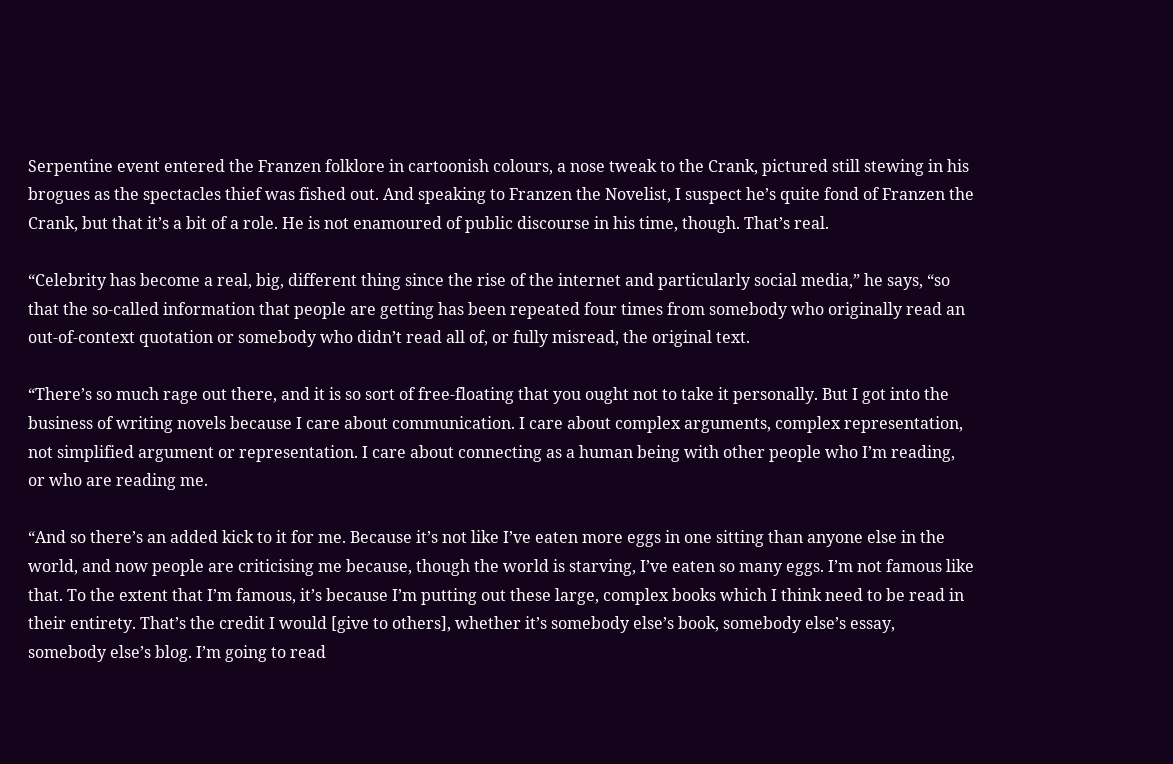Serpentine event entered the Franzen folklore in cartoonish colours, a nose tweak to the Crank, pictured still stewing in his brogues as the spectacles thief was fished out. And speaking to Franzen the Novelist, I suspect he’s quite fond of Franzen the Crank, but that it’s a bit of a role. He is not enamoured of public discourse in his time, though. That’s real.

“Celebrity has become a real, big, different thing since the rise of the internet and particularly social media,” he says, “so that the so-called information that people are getting has been repeated four times from somebody who originally read an out-of-context quotation or somebody who didn’t read all of, or fully misread, the original text.

“There’s so much rage out there, and it is so sort of free-floating that you ought not to take it personally. But I got into the business of writing novels because I care about communication. I care about complex arguments, complex representation, not simplified argument or representation. I care about connecting as a human being with other people who I’m reading, or who are reading me.

“And so there’s an added kick to it for me. Because it’s not like I’ve eaten more eggs in one sitting than anyone else in the world, and now people are criticising me because, though the world is starving, I’ve eaten so many eggs. I’m not famous like that. To the extent that I’m famous, it’s because I’m putting out these large, complex books which I think need to be read in their entirety. That’s the credit I would [give to others], whether it’s somebody else’s book, somebody else’s essay, somebody else’s blog. I’m going to read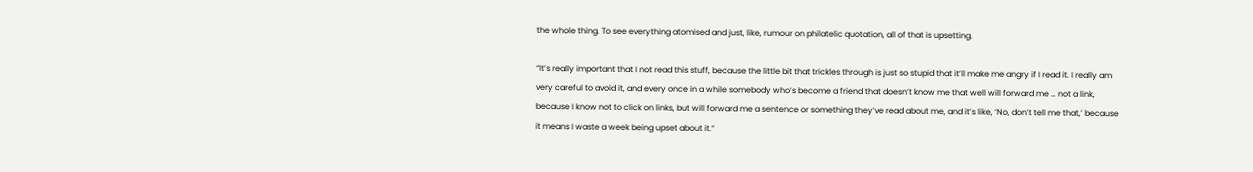the whole thing. To see everything atomised and just, like, rumour on philatelic quotation, all of that is upsetting.

“It’s really important that I not read this stuff, because the little bit that trickles through is just so stupid that it’ll make me angry if I read it. I really am very careful to avoid it, and every once in a while somebody who’s become a friend that doesn’t know me that well will forward me … not a link, because I know not to click on links, but will forward me a sentence or something they’ve read about me, and it’s like, ‘No, don’t tell me that,’ because it means I waste a week being upset about it.”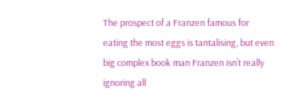The prospect of a Franzen famous for eating the most eggs is tantalising, but even big complex book man Franzen isn’t really ignoring all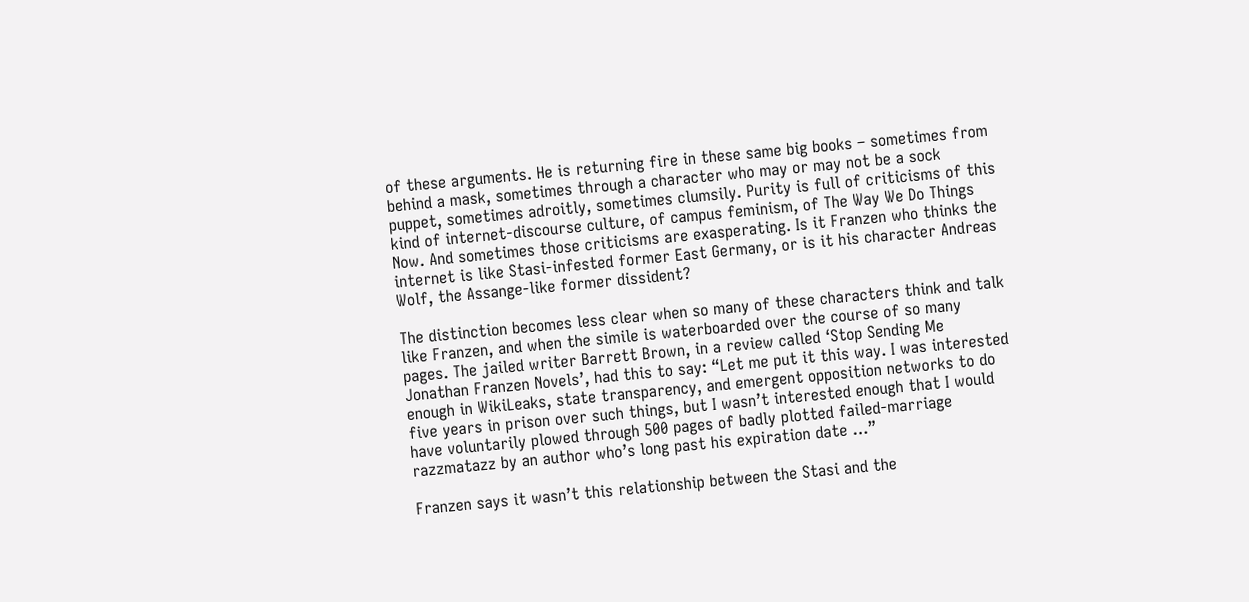of these arguments. He is returning fire in these same big books – sometimes from behind a mask, sometimes through a character who may or may not be a sock puppet, sometimes adroitly, sometimes clumsily. Purity is full of criticisms of this kind of internet-discourse culture, of campus feminism, of The Way We Do Things Now. And sometimes those criticisms are exasperating. Is it Franzen who thinks the internet is like Stasi-infested former East Germany, or is it his character Andreas Wolf, the Assange-like former dissident?

The distinction becomes less clear when so many of these characters think and talk like Franzen, and when the simile is waterboarded over the course of so many pages. The jailed writer Barrett Brown, in a review called ‘Stop Sending Me Jonathan Franzen Novels’, had this to say: “Let me put it this way. I was interested enough in WikiLeaks, state transparency, and emergent opposition networks to do five years in prison over such things, but I wasn’t interested enough that I would have voluntarily plowed through 500 pages of badly plotted failed-marriage razzmatazz by an author who’s long past his expiration date …”

Franzen says it wasn’t this relationship between the Stasi and the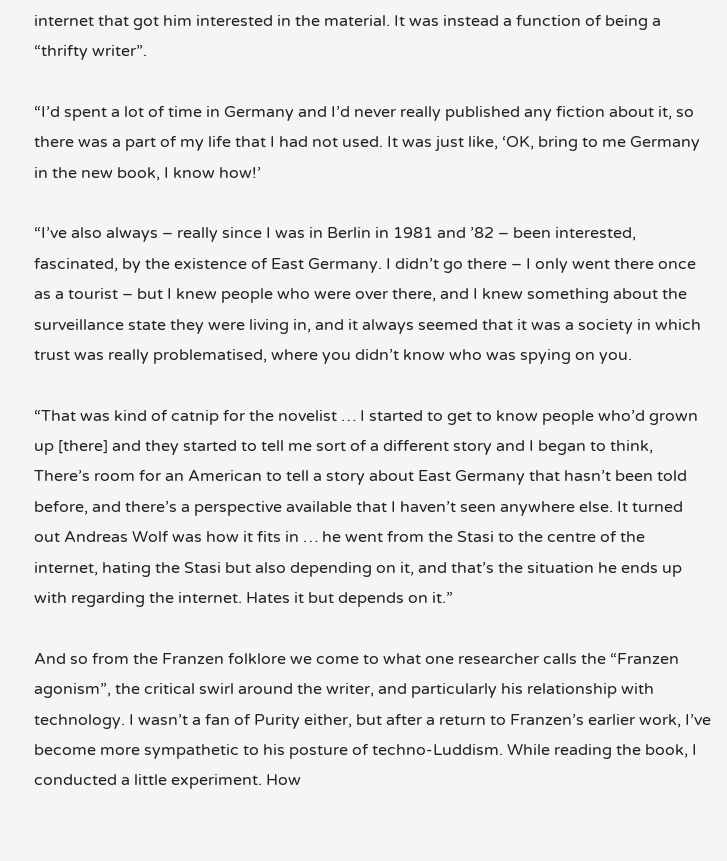internet that got him interested in the material. It was instead a function of being a “thrifty writer”.

“I’d spent a lot of time in Germany and I’d never really published any fiction about it, so there was a part of my life that I had not used. It was just like, ‘OK, bring to me Germany in the new book, I know how!’

“I’ve also always – really since I was in Berlin in 1981 and ’82 – been interested, fascinated, by the existence of East Germany. I didn’t go there – I only went there once as a tourist – but I knew people who were over there, and I knew something about the surveillance state they were living in, and it always seemed that it was a society in which trust was really problematised, where you didn’t know who was spying on you.

“That was kind of catnip for the novelist … I started to get to know people who’d grown up [there] and they started to tell me sort of a different story and I began to think, There’s room for an American to tell a story about East Germany that hasn’t been told before, and there’s a perspective available that I haven’t seen anywhere else. It turned out Andreas Wolf was how it fits in … he went from the Stasi to the centre of the internet, hating the Stasi but also depending on it, and that’s the situation he ends up with regarding the internet. Hates it but depends on it.”

And so from the Franzen folklore we come to what one researcher calls the “Franzen agonism”, the critical swirl around the writer, and particularly his relationship with technology. I wasn’t a fan of Purity either, but after a return to Franzen’s earlier work, I’ve become more sympathetic to his posture of techno-Luddism. While reading the book, I conducted a little experiment. How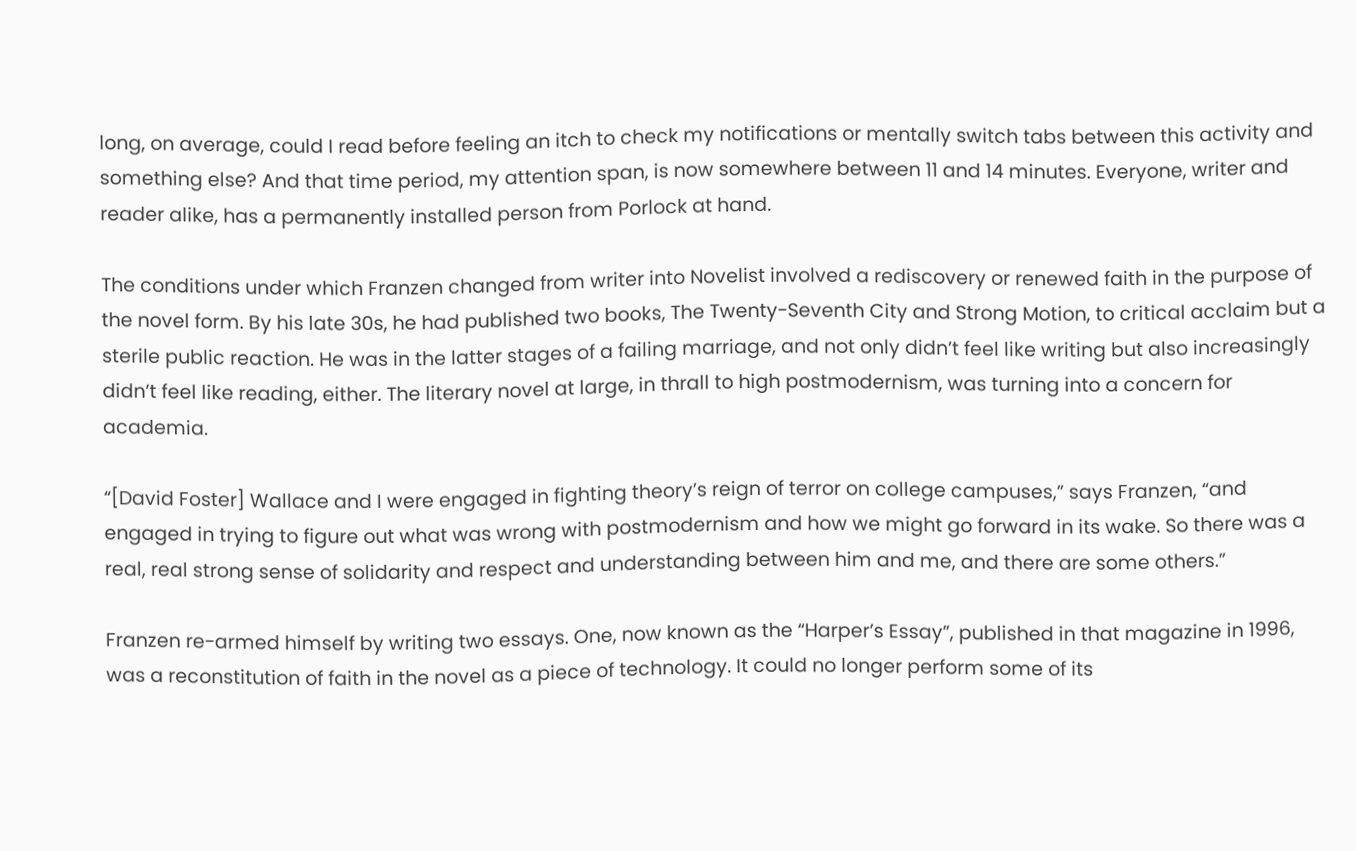long, on average, could I read before feeling an itch to check my notifications or mentally switch tabs between this activity and something else? And that time period, my attention span, is now somewhere between 11 and 14 minutes. Everyone, writer and reader alike, has a permanently installed person from Porlock at hand.

The conditions under which Franzen changed from writer into Novelist involved a rediscovery or renewed faith in the purpose of the novel form. By his late 30s, he had published two books, The Twenty-Seventh City and Strong Motion, to critical acclaim but a sterile public reaction. He was in the latter stages of a failing marriage, and not only didn’t feel like writing but also increasingly didn’t feel like reading, either. The literary novel at large, in thrall to high postmodernism, was turning into a concern for academia.

“[David Foster] Wallace and I were engaged in fighting theory’s reign of terror on college campuses,” says Franzen, “and engaged in trying to figure out what was wrong with postmodernism and how we might go forward in its wake. So there was a real, real strong sense of solidarity and respect and understanding between him and me, and there are some others.”

Franzen re-armed himself by writing two essays. One, now known as the “Harper’s Essay”, published in that magazine in 1996, was a reconstitution of faith in the novel as a piece of technology. It could no longer perform some of its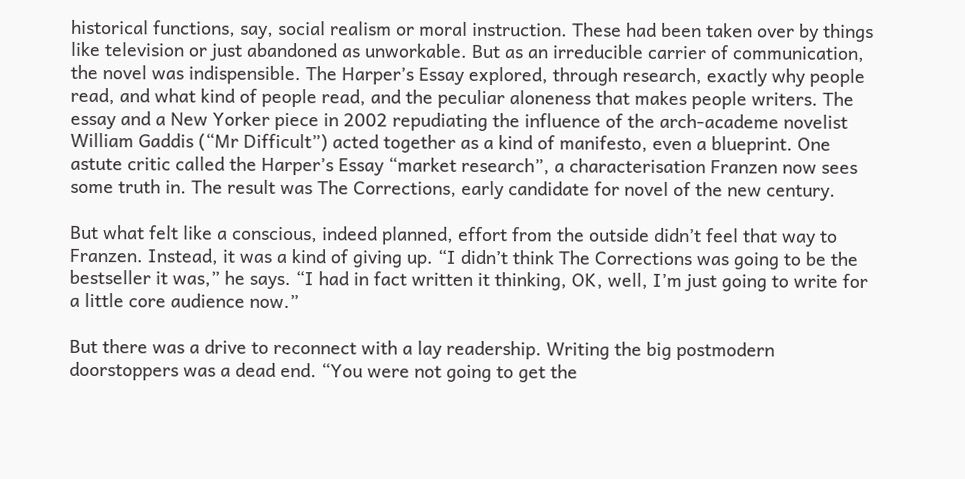historical functions, say, social realism or moral instruction. These had been taken over by things like television or just abandoned as unworkable. But as an irreducible carrier of communication, the novel was indispensible. The Harper’s Essay explored, through research, exactly why people read, and what kind of people read, and the peculiar aloneness that makes people writers. The essay and a New Yorker piece in 2002 repudiating the influence of the arch-academe novelist William Gaddis (“Mr Difficult”) acted together as a kind of manifesto, even a blueprint. One astute critic called the Harper’s Essay “market research”, a characterisation Franzen now sees some truth in. The result was The Corrections, early candidate for novel of the new century.

But what felt like a conscious, indeed planned, effort from the outside didn’t feel that way to Franzen. Instead, it was a kind of giving up. “I didn’t think The Corrections was going to be the bestseller it was,” he says. “I had in fact written it thinking, OK, well, I’m just going to write for a little core audience now.”

But there was a drive to reconnect with a lay readership. Writing the big postmodern doorstoppers was a dead end. “You were not going to get the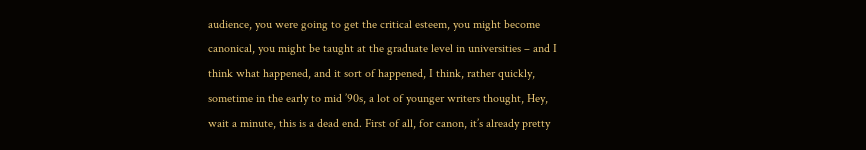audience, you were going to get the critical esteem, you might become canonical, you might be taught at the graduate level in universities – and I think what happened, and it sort of happened, I think, rather quickly, sometime in the early to mid ’90s, a lot of younger writers thought, Hey, wait a minute, this is a dead end. First of all, for canon, it’s already pretty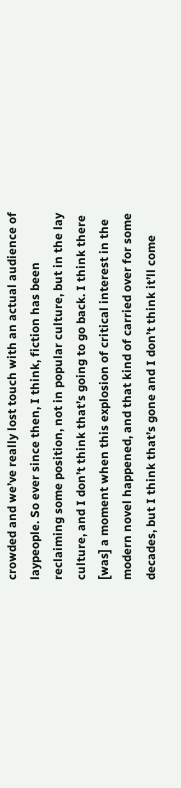crowded and we’ve really lost touch with an actual audience of laypeople. So ever since then, I think, fiction has been reclaiming some position, not in popular culture, but in the lay culture, and I don’t think that’s going to go back. I think there [was] a moment when this explosion of critical interest in the modern novel happened, and that kind of carried over for some decades, but I think that’s gone and I don’t think it’ll come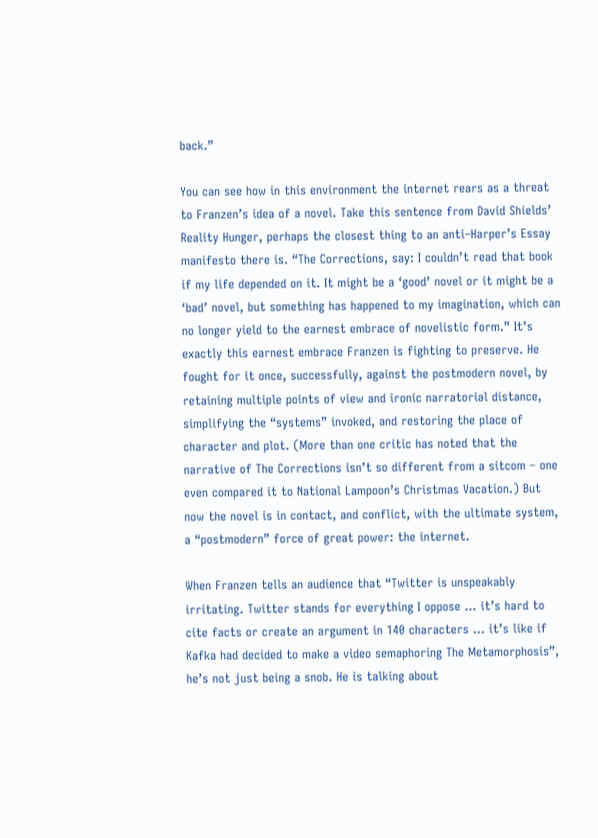back.”

You can see how in this environment the internet rears as a threat to Franzen’s idea of a novel. Take this sentence from David Shields’ Reality Hunger, perhaps the closest thing to an anti–Harper’s Essay manifesto there is. “The Corrections, say: I couldn’t read that book if my life depended on it. It might be a ‘good’ novel or it might be a ‘bad’ novel, but something has happened to my imagination, which can no longer yield to the earnest embrace of novelistic form.” It’s exactly this earnest embrace Franzen is fighting to preserve. He fought for it once, successfully, against the postmodern novel, by retaining multiple points of view and ironic narratorial distance, simplifying the “systems” invoked, and restoring the place of character and plot. (More than one critic has noted that the narrative of The Corrections isn’t so different from a sitcom – one even compared it to National Lampoon’s Christmas Vacation.) But now the novel is in contact, and conflict, with the ultimate system, a “postmodern” force of great power: the internet.

When Franzen tells an audience that “Twitter is unspeakably irritating. Twitter stands for everything I oppose … it’s hard to cite facts or create an argument in 140 characters … it’s like if Kafka had decided to make a video semaphoring The Metamorphosis”, he’s not just being a snob. He is talking about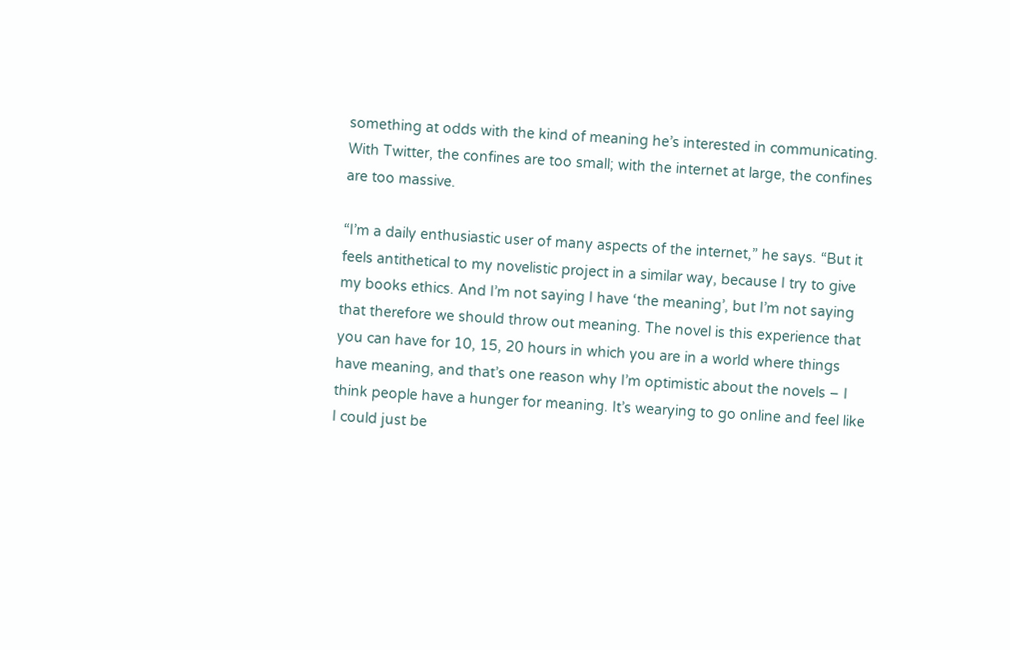something at odds with the kind of meaning he’s interested in communicating. With Twitter, the confines are too small; with the internet at large, the confines are too massive.

“I’m a daily enthusiastic user of many aspects of the internet,” he says. “But it feels antithetical to my novelistic project in a similar way, because I try to give my books ethics. And I’m not saying I have ‘the meaning’, but I’m not saying that therefore we should throw out meaning. The novel is this experience that you can have for 10, 15, 20 hours in which you are in a world where things have meaning, and that’s one reason why I’m optimistic about the novels – I think people have a hunger for meaning. It’s wearying to go online and feel like I could just be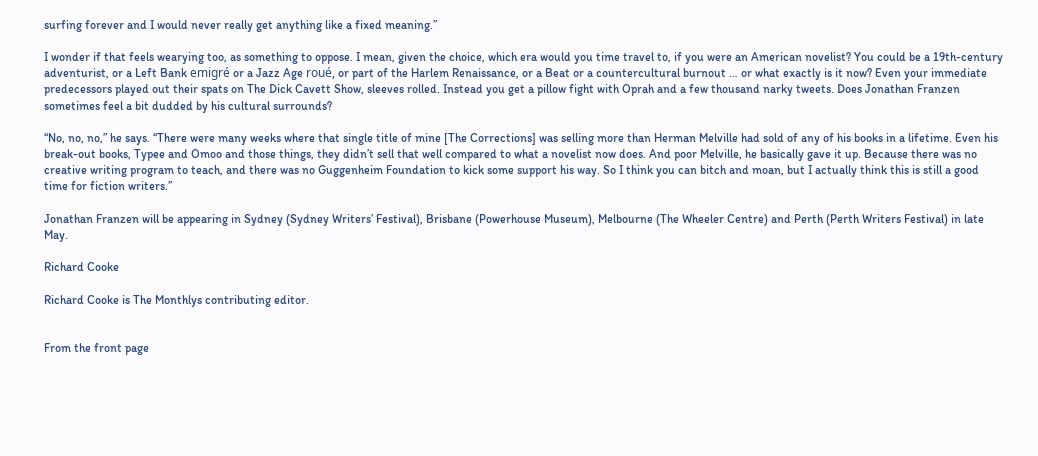surfing forever and I would never really get anything like a fixed meaning.”

I wonder if that feels wearying too, as something to oppose. I mean, given the choice, which era would you time travel to, if you were an American novelist? You could be a 19th-century adventurist, or a Left Bank emigré or a Jazz Age roué, or part of the Harlem Renaissance, or a Beat or a countercultural burnout … or what exactly is it now? Even your immediate predecessors played out their spats on The Dick Cavett Show, sleeves rolled. Instead you get a pillow fight with Oprah and a few thousand narky tweets. Does Jonathan Franzen sometimes feel a bit dudded by his cultural surrounds?

“No, no, no,” he says. “There were many weeks where that single title of mine [The Corrections] was selling more than Herman Melville had sold of any of his books in a lifetime. Even his break-out books, Typee and Omoo and those things, they didn’t sell that well compared to what a novelist now does. And poor Melville, he basically gave it up. Because there was no creative writing program to teach, and there was no Guggenheim Foundation to kick some support his way. So I think you can bitch and moan, but I actually think this is still a good time for fiction writers.”

Jonathan Franzen will be appearing in Sydney (Sydney Writers’ Festival), Brisbane (Powerhouse Museum), Melbourne (The Wheeler Centre) and Perth (Perth Writers Festival) in late May.

Richard Cooke

Richard Cooke is The Monthlys contributing editor.


From the front page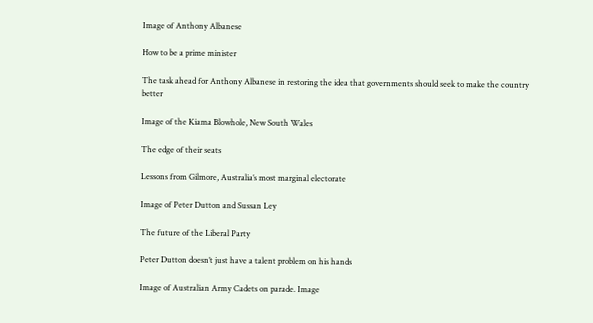Image of Anthony Albanese

How to be a prime minister

The task ahead for Anthony Albanese in restoring the idea that governments should seek to make the country better

Image of the Kiama Blowhole, New South Wales

The edge of their seats

Lessons from Gilmore, Australia’s most marginal electorate

Image of Peter Dutton and Sussan Ley

The future of the Liberal Party

Peter Dutton doesn’t just have a talent problem on his hands

Image of Australian Army Cadets on parade. Image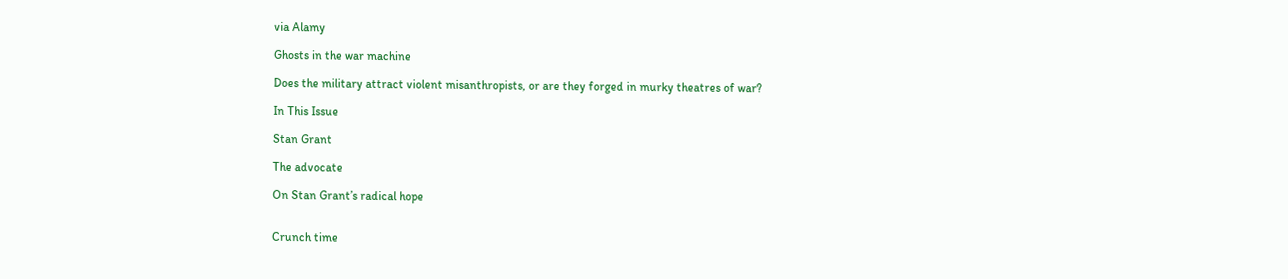via Alamy

Ghosts in the war machine

Does the military attract violent misanthropists, or are they forged in murky theatres of war?

In This Issue

Stan Grant

The advocate

On Stan Grant’s radical hope


Crunch time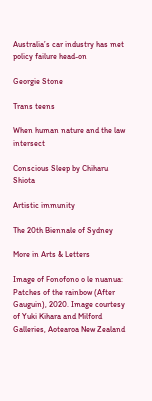Australia’s car industry has met policy failure head-on

Georgie Stone

Trans teens

When human nature and the law intersect

Conscious Sleep by Chiharu Shiota

Artistic immunity

The 20th Biennale of Sydney

More in Arts & Letters

Image of Fonofono o le nuanua: Patches of the rainbow (After Gauguin), 2020. Image courtesy of Yuki Kihara and Milford Galleries, Aotearoa New Zealand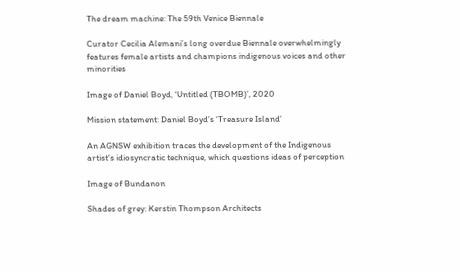The dream machine: The 59th Venice Biennale

Curator Cecilia Alemani’s long overdue Biennale overwhelmingly features female artists and champions indigenous voices and other minorities

Image of Daniel Boyd, ‘Untitled (TBOMB)’, 2020

Mission statement: Daniel Boyd’s ‘Treasure Island’

An AGNSW exhibition traces the development of the Indigenous artist’s idiosyncratic technique, which questions ideas of perception

Image of Bundanon

Shades of grey: Kerstin Thompson Architects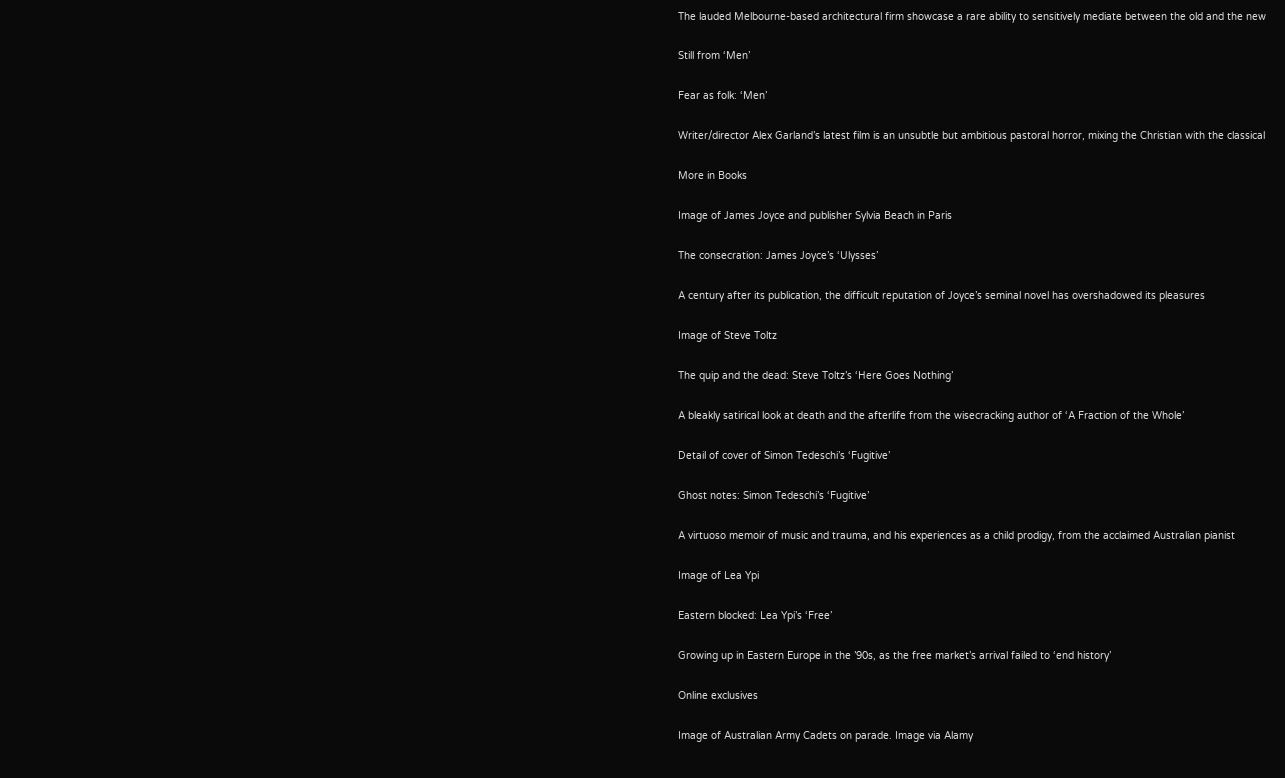The lauded Melbourne-based architectural firm showcase a rare ability to sensitively mediate between the old and the new

Still from ‘Men’

Fear as folk: ‘Men’

Writer/director Alex Garland’s latest film is an unsubtle but ambitious pastoral horror, mixing the Christian with the classical

More in Books

Image of James Joyce and publisher Sylvia Beach in Paris

The consecration: James Joyce’s ‘Ulysses’

A century after its publication, the difficult reputation of Joyce’s seminal novel has overshadowed its pleasures

Image of Steve Toltz

The quip and the dead: Steve Toltz’s ‘Here Goes Nothing’

A bleakly satirical look at death and the afterlife from the wisecracking author of ‘A Fraction of the Whole’

Detail of cover of Simon Tedeschi’s ‘Fugitive’

Ghost notes: Simon Tedeschi’s ‘Fugitive’

A virtuoso memoir of music and trauma, and his experiences as a child prodigy, from the acclaimed Australian pianist

Image of Lea Ypi

Eastern blocked: Lea Ypi’s ‘Free’

Growing up in Eastern Europe in the ’90s, as the free market’s arrival failed to ‘end history’

Online exclusives

Image of Australian Army Cadets on parade. Image via Alamy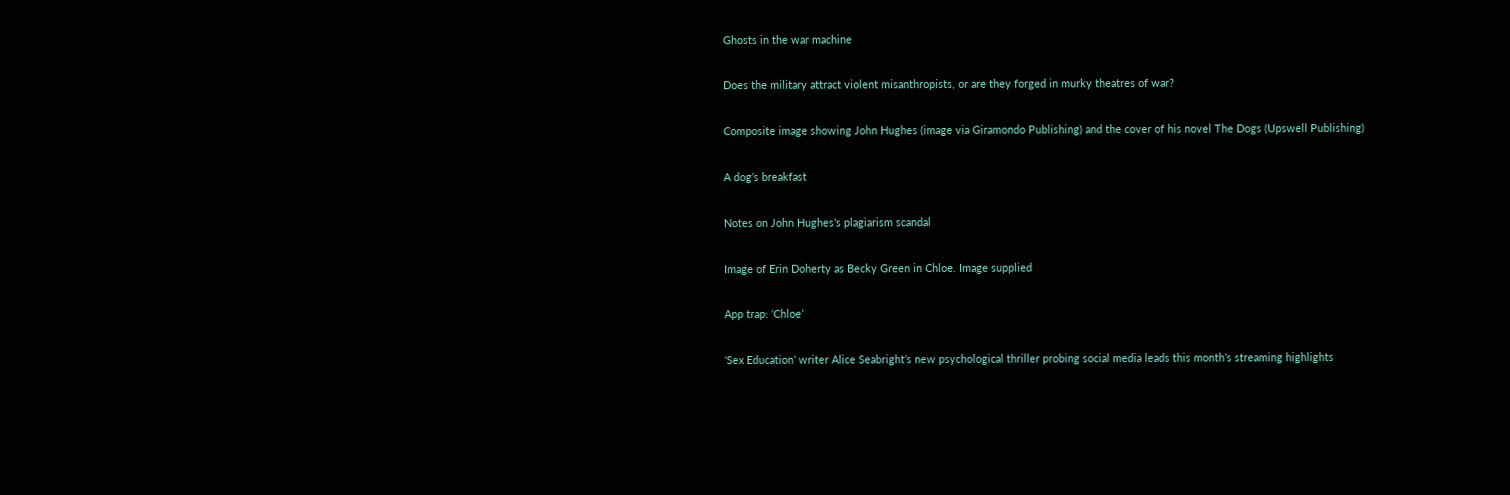Ghosts in the war machine

Does the military attract violent misanthropists, or are they forged in murky theatres of war?

Composite image showing John Hughes (image via Giramondo Publishing) and the cover of his novel The Dogs (Upswell Publishing)

A dog’s breakfast

Notes on John Hughes’s plagiarism scandal

Image of Erin Doherty as Becky Green in Chloe. Image supplied

App trap: ‘Chloe’

‘Sex Education’ writer Alice Seabright’s new psychological thriller probing social media leads this month’s streaming highlights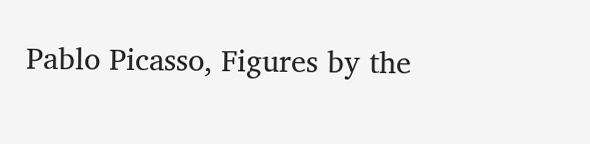Pablo Picasso, Figures by the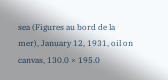sea (Figures au bord de la mer), January 12, 1931, oil on canvas, 130.0 × 195.0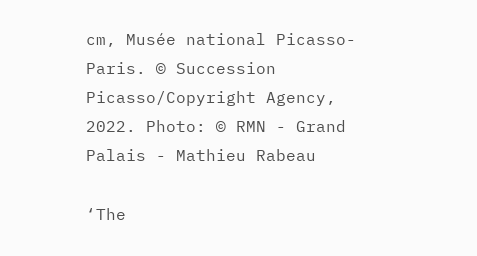cm, Musée national Picasso-Paris. © Succession Picasso/Copyright Agency, 2022. Photo: © RMN - Grand Palais - Mathieu Rabeau

‘The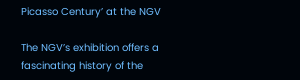Picasso Century’ at the NGV

The NGV’s exhibition offers a fascinating history of the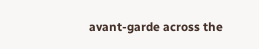avant-garde across the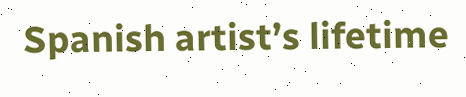Spanish artist’s lifetime